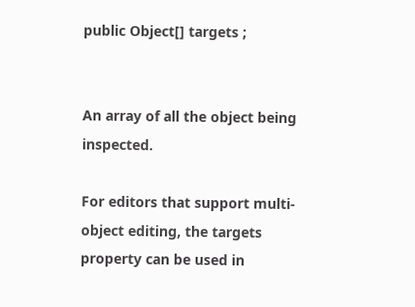public Object[] targets ;


An array of all the object being inspected.

For editors that support multi-object editing, the targets property can be used in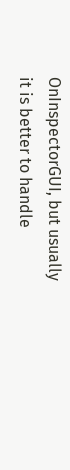OnInspectorGUI, but usually it is better to handle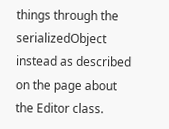things through the serializedObject instead as described on the page about the Editor class.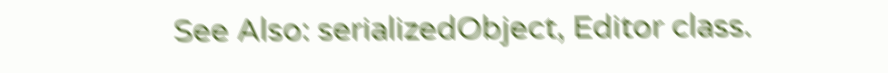See Also: serializedObject, Editor class.